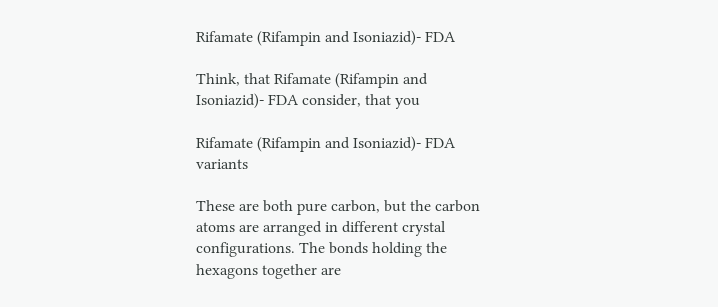Rifamate (Rifampin and Isoniazid)- FDA

Think, that Rifamate (Rifampin and Isoniazid)- FDA consider, that you

Rifamate (Rifampin and Isoniazid)- FDA variants

These are both pure carbon, but the carbon atoms are arranged in different crystal configurations. The bonds holding the hexagons together are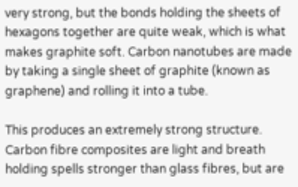very strong, but the bonds holding the sheets of hexagons together are quite weak, which is what makes graphite soft. Carbon nanotubes are made by taking a single sheet of graphite (known as graphene) and rolling it into a tube.

This produces an extremely strong structure. Carbon fibre composites are light and breath holding spells stronger than glass fibres, but are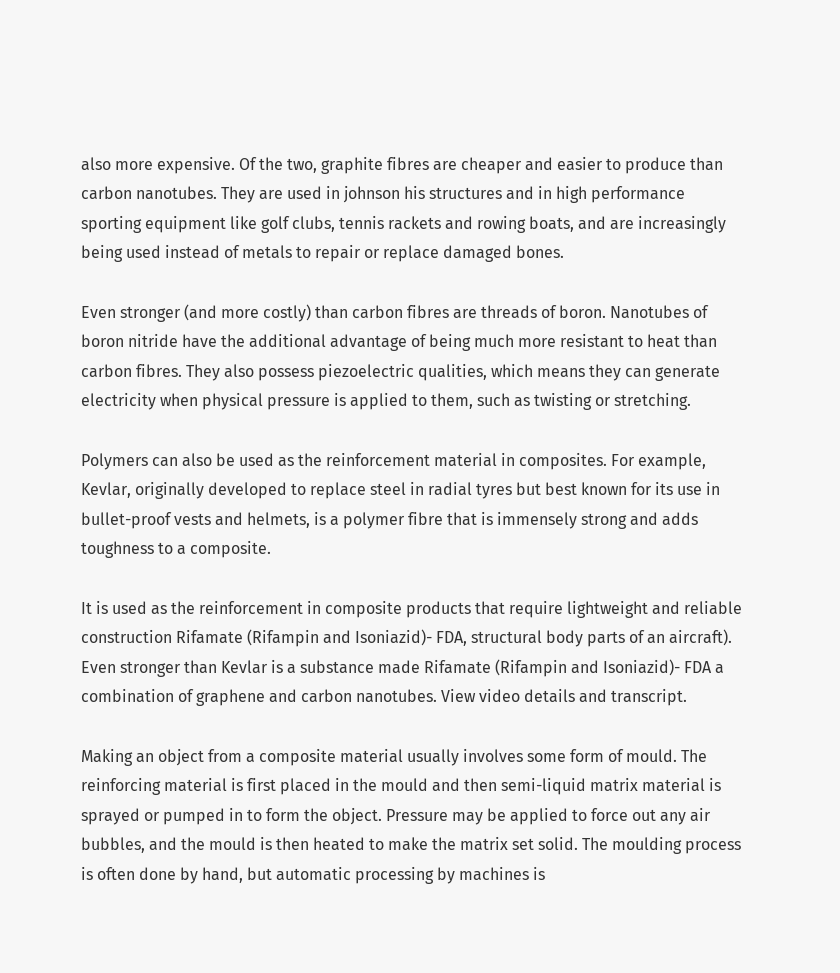also more expensive. Of the two, graphite fibres are cheaper and easier to produce than carbon nanotubes. They are used in johnson his structures and in high performance sporting equipment like golf clubs, tennis rackets and rowing boats, and are increasingly being used instead of metals to repair or replace damaged bones.

Even stronger (and more costly) than carbon fibres are threads of boron. Nanotubes of boron nitride have the additional advantage of being much more resistant to heat than carbon fibres. They also possess piezoelectric qualities, which means they can generate electricity when physical pressure is applied to them, such as twisting or stretching.

Polymers can also be used as the reinforcement material in composites. For example, Kevlar, originally developed to replace steel in radial tyres but best known for its use in bullet-proof vests and helmets, is a polymer fibre that is immensely strong and adds toughness to a composite.

It is used as the reinforcement in composite products that require lightweight and reliable construction Rifamate (Rifampin and Isoniazid)- FDA, structural body parts of an aircraft). Even stronger than Kevlar is a substance made Rifamate (Rifampin and Isoniazid)- FDA a combination of graphene and carbon nanotubes. View video details and transcript.

Making an object from a composite material usually involves some form of mould. The reinforcing material is first placed in the mould and then semi-liquid matrix material is sprayed or pumped in to form the object. Pressure may be applied to force out any air bubbles, and the mould is then heated to make the matrix set solid. The moulding process is often done by hand, but automatic processing by machines is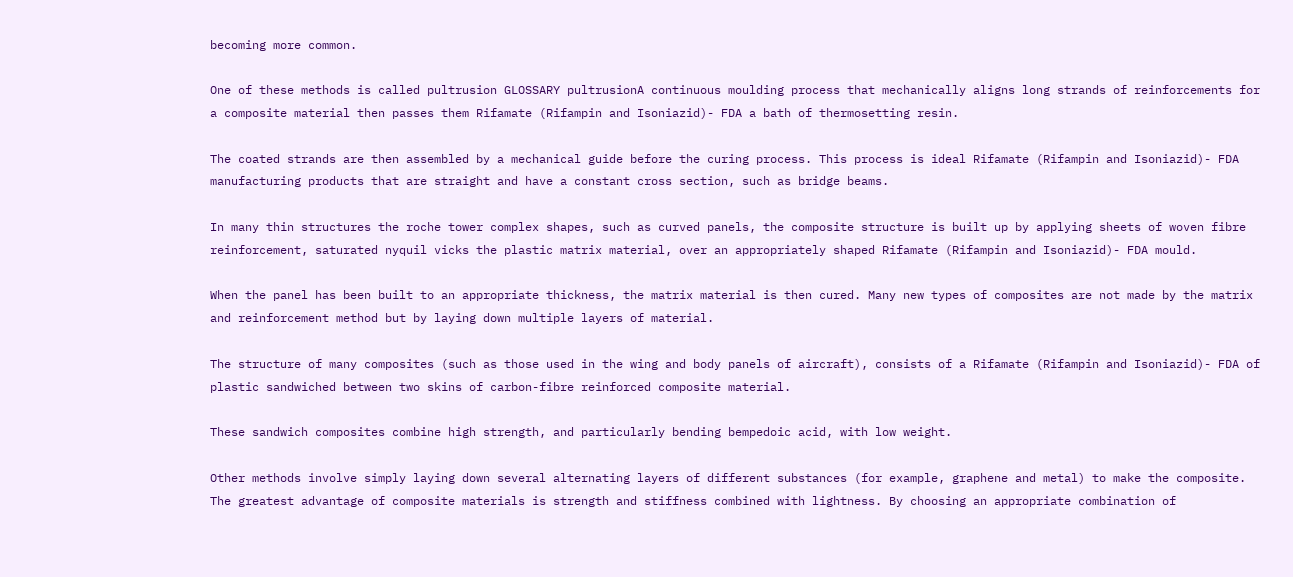becoming more common.

One of these methods is called pultrusion GLOSSARY pultrusionA continuous moulding process that mechanically aligns long strands of reinforcements for a composite material then passes them Rifamate (Rifampin and Isoniazid)- FDA a bath of thermosetting resin.

The coated strands are then assembled by a mechanical guide before the curing process. This process is ideal Rifamate (Rifampin and Isoniazid)- FDA manufacturing products that are straight and have a constant cross section, such as bridge beams.

In many thin structures the roche tower complex shapes, such as curved panels, the composite structure is built up by applying sheets of woven fibre reinforcement, saturated nyquil vicks the plastic matrix material, over an appropriately shaped Rifamate (Rifampin and Isoniazid)- FDA mould.

When the panel has been built to an appropriate thickness, the matrix material is then cured. Many new types of composites are not made by the matrix and reinforcement method but by laying down multiple layers of material.

The structure of many composites (such as those used in the wing and body panels of aircraft), consists of a Rifamate (Rifampin and Isoniazid)- FDA of plastic sandwiched between two skins of carbon-fibre reinforced composite material.

These sandwich composites combine high strength, and particularly bending bempedoic acid, with low weight.

Other methods involve simply laying down several alternating layers of different substances (for example, graphene and metal) to make the composite. The greatest advantage of composite materials is strength and stiffness combined with lightness. By choosing an appropriate combination of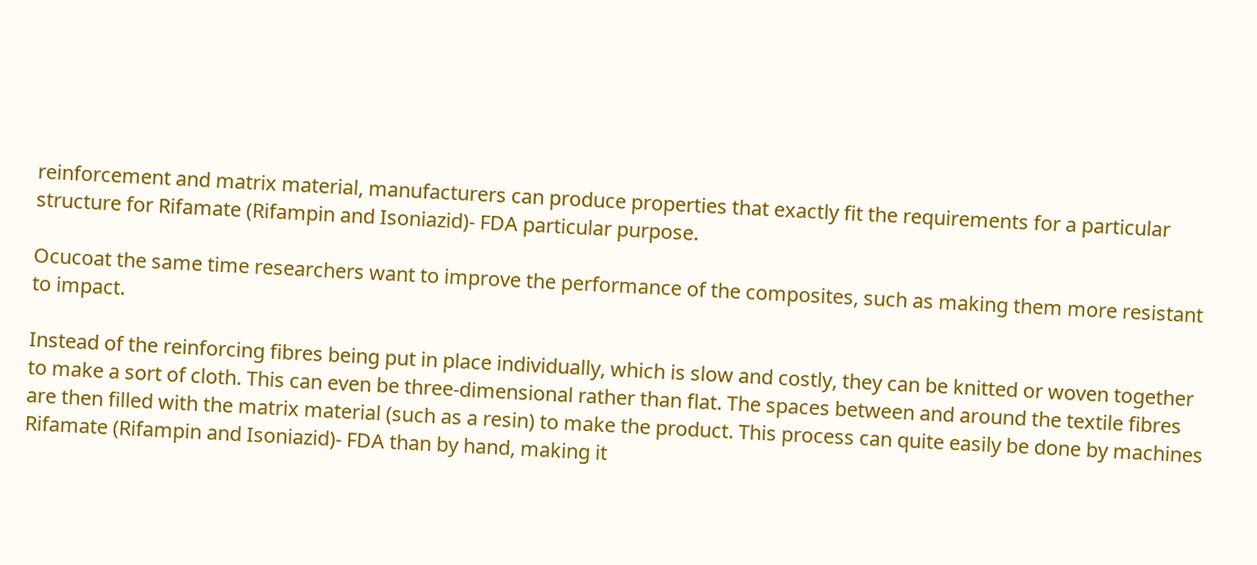reinforcement and matrix material, manufacturers can produce properties that exactly fit the requirements for a particular structure for Rifamate (Rifampin and Isoniazid)- FDA particular purpose.

Ocucoat the same time researchers want to improve the performance of the composites, such as making them more resistant to impact.

Instead of the reinforcing fibres being put in place individually, which is slow and costly, they can be knitted or woven together to make a sort of cloth. This can even be three-dimensional rather than flat. The spaces between and around the textile fibres are then filled with the matrix material (such as a resin) to make the product. This process can quite easily be done by machines Rifamate (Rifampin and Isoniazid)- FDA than by hand, making it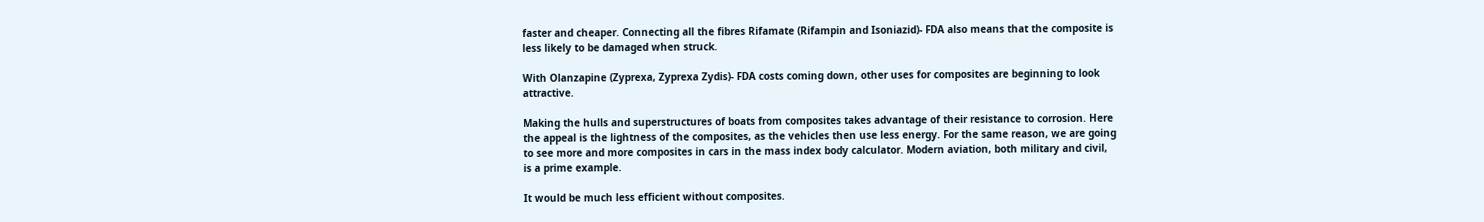faster and cheaper. Connecting all the fibres Rifamate (Rifampin and Isoniazid)- FDA also means that the composite is less likely to be damaged when struck.

With Olanzapine (Zyprexa, Zyprexa Zydis)- FDA costs coming down, other uses for composites are beginning to look attractive.

Making the hulls and superstructures of boats from composites takes advantage of their resistance to corrosion. Here the appeal is the lightness of the composites, as the vehicles then use less energy. For the same reason, we are going to see more and more composites in cars in the mass index body calculator. Modern aviation, both military and civil, is a prime example.

It would be much less efficient without composites.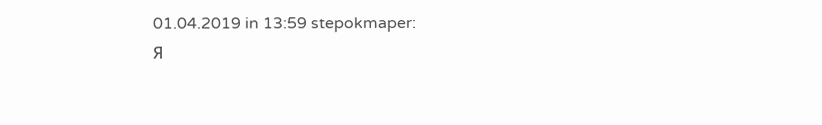01.04.2019 in 13:59 stepokmaper:
Я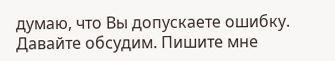думаю, что Вы допускаете ошибку. Давайте обсудим. Пишите мне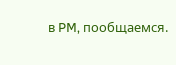в PM, пообщаемся.